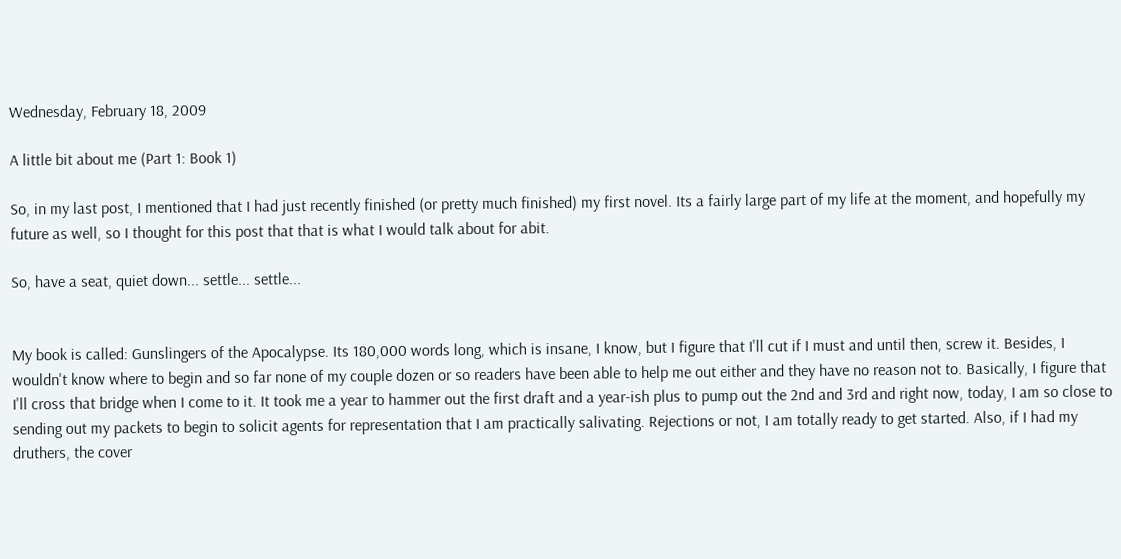Wednesday, February 18, 2009

A little bit about me (Part 1: Book 1)

So, in my last post, I mentioned that I had just recently finished (or pretty much finished) my first novel. Its a fairly large part of my life at the moment, and hopefully my future as well, so I thought for this post that that is what I would talk about for abit.

So, have a seat, quiet down... settle... settle...


My book is called: Gunslingers of the Apocalypse. Its 180,000 words long, which is insane, I know, but I figure that I'll cut if I must and until then, screw it. Besides, I wouldn't know where to begin and so far none of my couple dozen or so readers have been able to help me out either and they have no reason not to. Basically, I figure that I'll cross that bridge when I come to it. It took me a year to hammer out the first draft and a year-ish plus to pump out the 2nd and 3rd and right now, today, I am so close to sending out my packets to begin to solicit agents for representation that I am practically salivating. Rejections or not, I am totally ready to get started. Also, if I had my druthers, the cover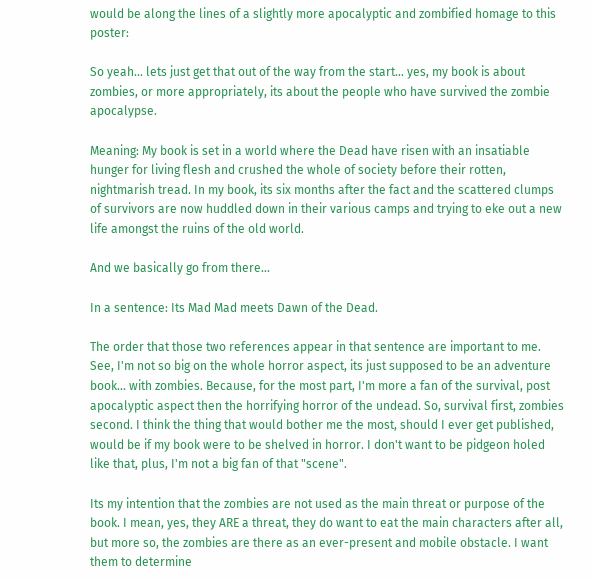would be along the lines of a slightly more apocalyptic and zombified homage to this poster:

So yeah... lets just get that out of the way from the start... yes, my book is about zombies, or more appropriately, its about the people who have survived the zombie apocalypse.

Meaning: My book is set in a world where the Dead have risen with an insatiable hunger for living flesh and crushed the whole of society before their rotten, nightmarish tread. In my book, its six months after the fact and the scattered clumps of survivors are now huddled down in their various camps and trying to eke out a new life amongst the ruins of the old world.

And we basically go from there...

In a sentence: Its Mad Mad meets Dawn of the Dead.

The order that those two references appear in that sentence are important to me. See, I'm not so big on the whole horror aspect, its just supposed to be an adventure book... with zombies. Because, for the most part, I'm more a fan of the survival, post apocalyptic aspect then the horrifying horror of the undead. So, survival first, zombies second. I think the thing that would bother me the most, should I ever get published, would be if my book were to be shelved in horror. I don't want to be pidgeon holed like that, plus, I'm not a big fan of that "scene".

Its my intention that the zombies are not used as the main threat or purpose of the book. I mean, yes, they ARE a threat, they do want to eat the main characters after all, but more so, the zombies are there as an ever-present and mobile obstacle. I want them to determine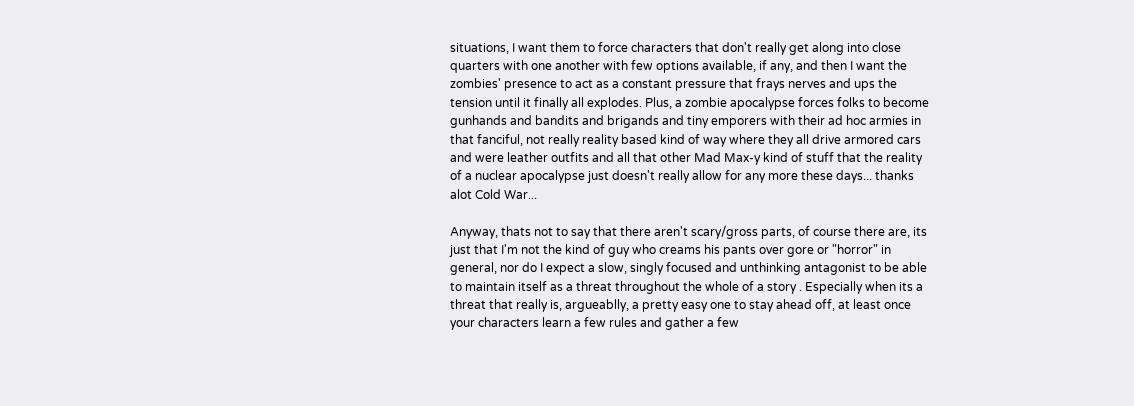situations, I want them to force characters that don't really get along into close quarters with one another with few options available, if any, and then I want the zombies' presence to act as a constant pressure that frays nerves and ups the tension until it finally all explodes. Plus, a zombie apocalypse forces folks to become gunhands and bandits and brigands and tiny emporers with their ad hoc armies in that fanciful, not really reality based kind of way where they all drive armored cars and were leather outfits and all that other Mad Max-y kind of stuff that the reality of a nuclear apocalypse just doesn't really allow for any more these days... thanks alot Cold War...

Anyway, thats not to say that there aren't scary/gross parts, of course there are, its just that I'm not the kind of guy who creams his pants over gore or "horror" in general, nor do I expect a slow, singly focused and unthinking antagonist to be able to maintain itself as a threat throughout the whole of a story . Especially when its a threat that really is, argueablly, a pretty easy one to stay ahead off, at least once your characters learn a few rules and gather a few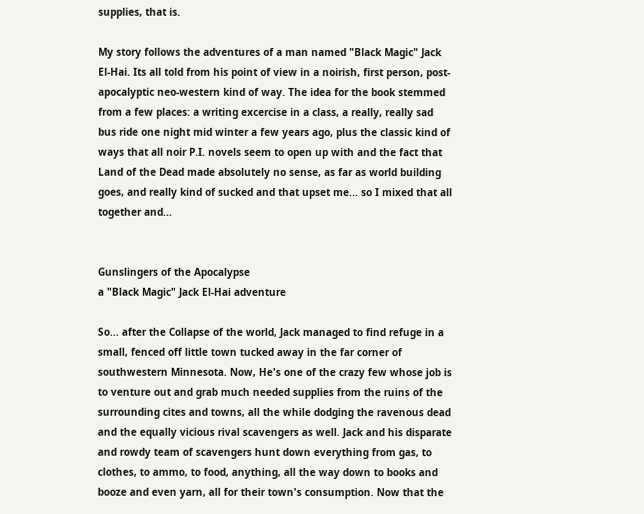supplies, that is.

My story follows the adventures of a man named "Black Magic" Jack El-Hai. Its all told from his point of view in a noirish, first person, post-apocalyptic neo-western kind of way. The idea for the book stemmed from a few places: a writing excercise in a class, a really, really sad bus ride one night mid winter a few years ago, plus the classic kind of ways that all noir P.I. novels seem to open up with and the fact that Land of the Dead made absolutely no sense, as far as world building goes, and really kind of sucked and that upset me... so I mixed that all together and...


Gunslingers of the Apocalypse
a "Black Magic" Jack El-Hai adventure

So... after the Collapse of the world, Jack managed to find refuge in a small, fenced off little town tucked away in the far corner of southwestern Minnesota. Now, He's one of the crazy few whose job is to venture out and grab much needed supplies from the ruins of the surrounding cites and towns, all the while dodging the ravenous dead and the equally vicious rival scavengers as well. Jack and his disparate and rowdy team of scavengers hunt down everything from gas, to clothes, to ammo, to food, anything, all the way down to books and booze and even yarn, all for their town's consumption. Now that the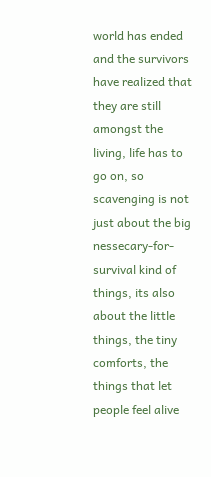world has ended and the survivors have realized that they are still amongst the living, life has to go on, so scavenging is not just about the big nessecary-for-survival kind of things, its also about the little things, the tiny comforts, the things that let people feel alive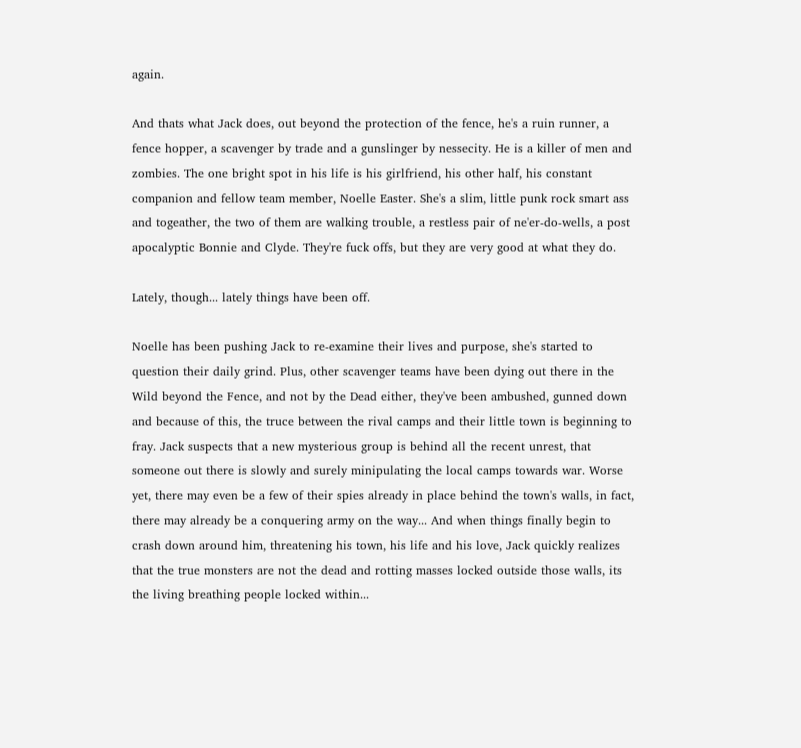again.

And thats what Jack does, out beyond the protection of the fence, he's a ruin runner, a fence hopper, a scavenger by trade and a gunslinger by nessecity. He is a killer of men and zombies. The one bright spot in his life is his girlfriend, his other half, his constant companion and fellow team member, Noelle Easter. She's a slim, little punk rock smart ass and togeather, the two of them are walking trouble, a restless pair of ne'er-do-wells, a post apocalyptic Bonnie and Clyde. They're fuck offs, but they are very good at what they do.

Lately, though... lately things have been off.

Noelle has been pushing Jack to re-examine their lives and purpose, she's started to question their daily grind. Plus, other scavenger teams have been dying out there in the Wild beyond the Fence, and not by the Dead either, they've been ambushed, gunned down and because of this, the truce between the rival camps and their little town is beginning to fray. Jack suspects that a new mysterious group is behind all the recent unrest, that someone out there is slowly and surely minipulating the local camps towards war. Worse yet, there may even be a few of their spies already in place behind the town's walls, in fact, there may already be a conquering army on the way... And when things finally begin to crash down around him, threatening his town, his life and his love, Jack quickly realizes that the true monsters are not the dead and rotting masses locked outside those walls, its the living breathing people locked within...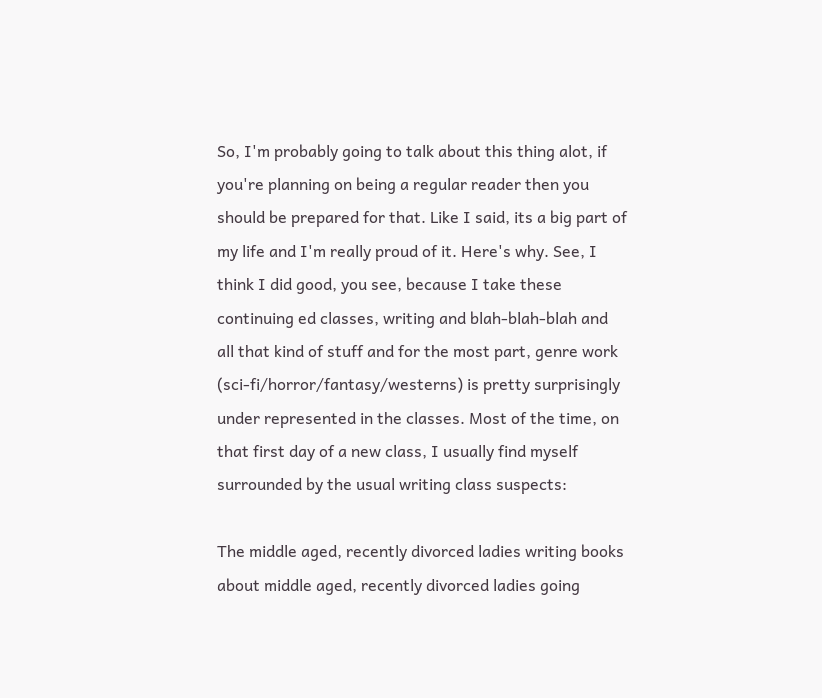So, I'm probably going to talk about this thing alot, if you're planning on being a regular reader then you should be prepared for that. Like I said, its a big part of my life and I'm really proud of it. Here's why. See, I think I did good, you see, because I take these continuing ed classes, writing and blah-blah-blah and all that kind of stuff and for the most part, genre work (sci-fi/horror/fantasy/westerns) is pretty surprisingly under represented in the classes. Most of the time, on that first day of a new class, I usually find myself surrounded by the usual writing class suspects:

The middle aged, recently divorced ladies writing books about middle aged, recently divorced ladies going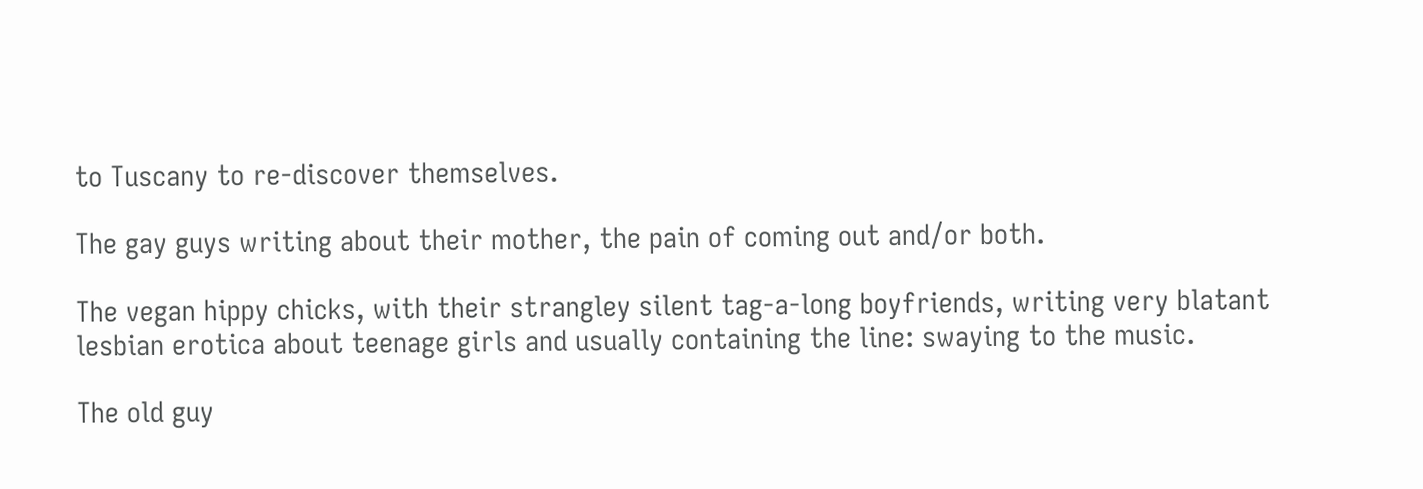to Tuscany to re-discover themselves.

The gay guys writing about their mother, the pain of coming out and/or both.

The vegan hippy chicks, with their strangley silent tag-a-long boyfriends, writing very blatant lesbian erotica about teenage girls and usually containing the line: swaying to the music.

The old guy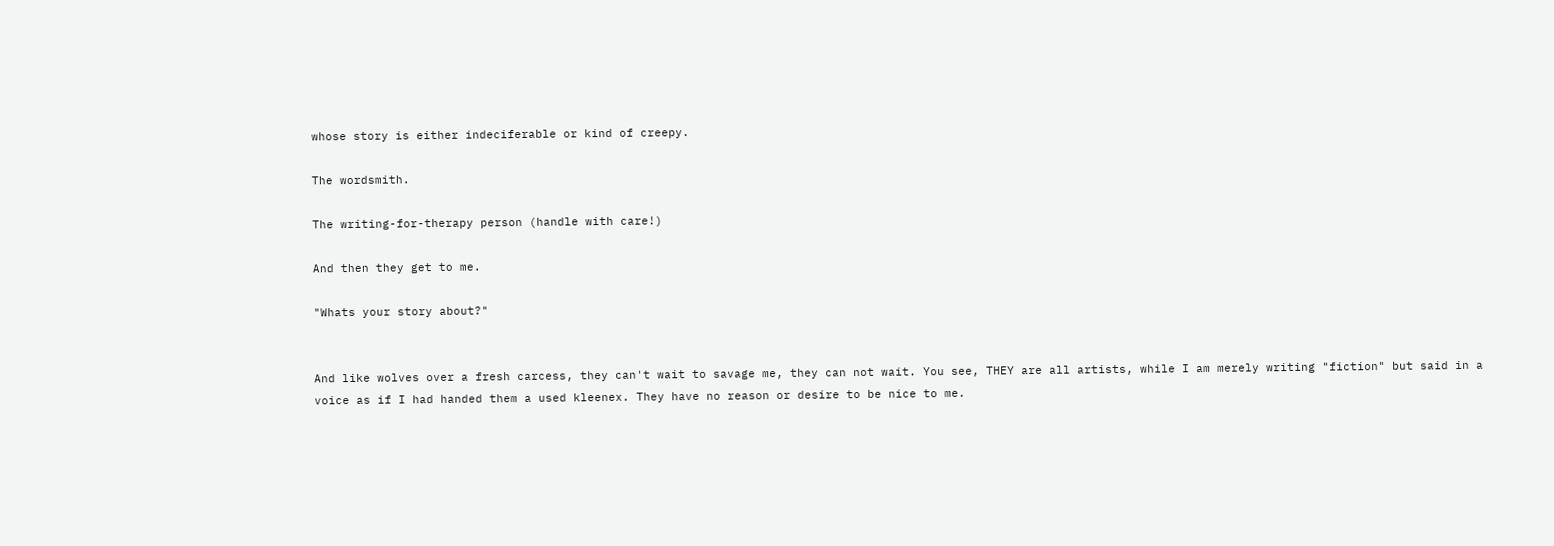whose story is either indeciferable or kind of creepy.

The wordsmith.

The writing-for-therapy person (handle with care!)

And then they get to me.

"Whats your story about?"


And like wolves over a fresh carcess, they can't wait to savage me, they can not wait. You see, THEY are all artists, while I am merely writing "fiction" but said in a voice as if I had handed them a used kleenex. They have no reason or desire to be nice to me.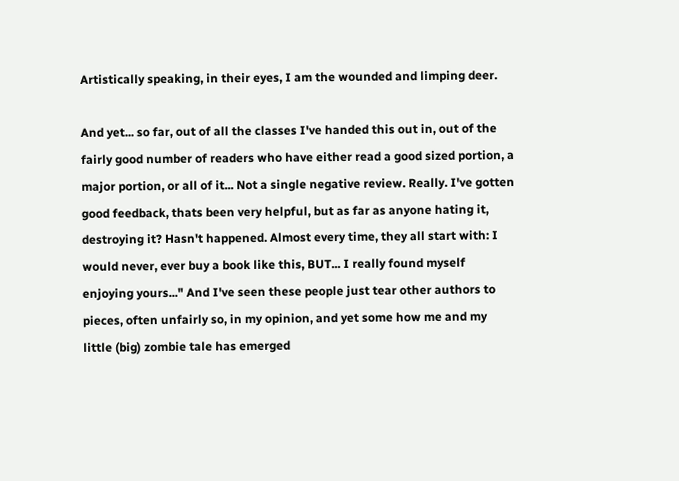Artistically speaking, in their eyes, I am the wounded and limping deer.

And yet... so far, out of all the classes I've handed this out in, out of the fairly good number of readers who have either read a good sized portion, a major portion, or all of it... Not a single negative review. Really. I've gotten good feedback, thats been very helpful, but as far as anyone hating it, destroying it? Hasn't happened. Almost every time, they all start with: I would never, ever buy a book like this, BUT... I really found myself enjoying yours..." And I've seen these people just tear other authors to pieces, often unfairly so, in my opinion, and yet some how me and my little (big) zombie tale has emerged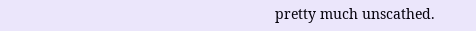pretty much unscathed.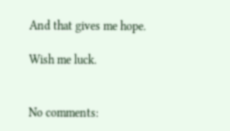And that gives me hope.

Wish me luck.


No comments: